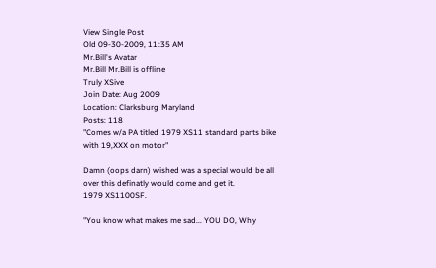View Single Post
Old 09-30-2009, 11:35 AM
Mr.Bill's Avatar
Mr.Bill Mr.Bill is offline
Truly XSive
Join Date: Aug 2009
Location: Clarksburg Maryland
Posts: 118
"Comes w/a PA titled 1979 XS11 standard parts bike with 19,XXX on motor"

Damn (oops darn) wished was a special would be all over this definatly would come and get it.
1979 XS1100SF.

"You know what makes me sad... YOU DO, Why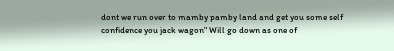dont we run over to mamby pamby land and get you some self confidence you jack wagon" Will go down as one of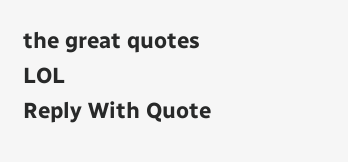the great quotes LOL
Reply With Quote